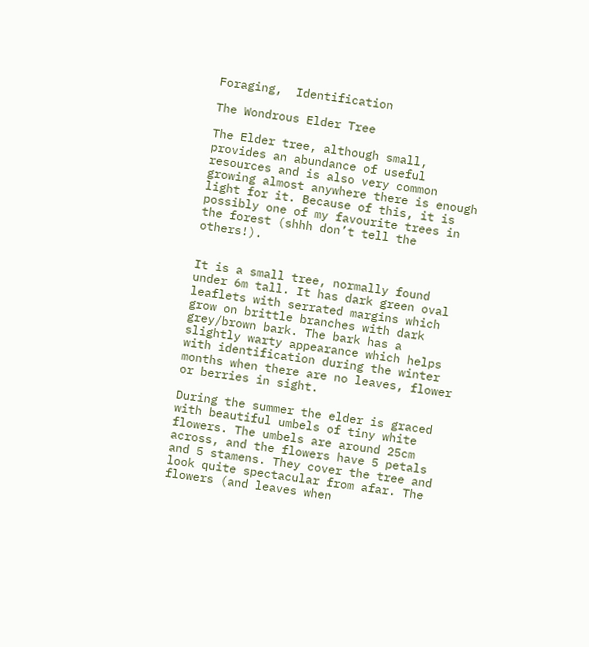Foraging,  Identification

The Wondrous Elder Tree

The Elder tree, although small, provides an abundance of useful resources and is also very common growing almost anywhere there is enough light for it. Because of this, it is possibly one of my favourite trees in the forest (shhh don’t tell the others!).


It is a small tree, normally found under 6m tall. It has dark green oval leaflets with serrated margins which grow on brittle branches with dark grey/brown bark. The bark has a slightly warty appearance which helps with identification during the winter months when there are no leaves, flower or berries in sight.

During the summer the elder is graced with beautiful umbels of tiny white flowers. The umbels are around 25cm across, and the flowers have 5 petals and 5 stamens. They cover the tree and look quite spectacular from afar. The flowers (and leaves when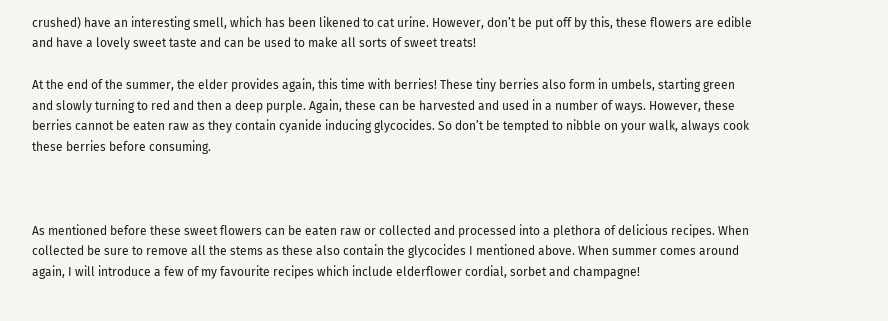crushed) have an interesting smell, which has been likened to cat urine. However, don’t be put off by this, these flowers are edible and have a lovely sweet taste and can be used to make all sorts of sweet treats!

At the end of the summer, the elder provides again, this time with berries! These tiny berries also form in umbels, starting green and slowly turning to red and then a deep purple. Again, these can be harvested and used in a number of ways. However, these berries cannot be eaten raw as they contain cyanide inducing glycocides. So don’t be tempted to nibble on your walk, always cook these berries before consuming.



As mentioned before these sweet flowers can be eaten raw or collected and processed into a plethora of delicious recipes. When collected be sure to remove all the stems as these also contain the glycocides I mentioned above. When summer comes around again, I will introduce a few of my favourite recipes which include elderflower cordial, sorbet and champagne!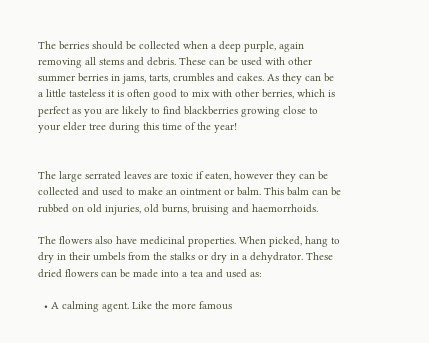The berries should be collected when a deep purple, again removing all stems and debris. These can be used with other summer berries in jams, tarts, crumbles and cakes. As they can be a little tasteless it is often good to mix with other berries, which is perfect as you are likely to find blackberries growing close to your elder tree during this time of the year!


The large serrated leaves are toxic if eaten, however they can be collected and used to make an ointment or balm. This balm can be rubbed on old injuries, old burns, bruising and haemorrhoids.

The flowers also have medicinal properties. When picked, hang to dry in their umbels from the stalks or dry in a dehydrator. These dried flowers can be made into a tea and used as:

  • A calming agent. Like the more famous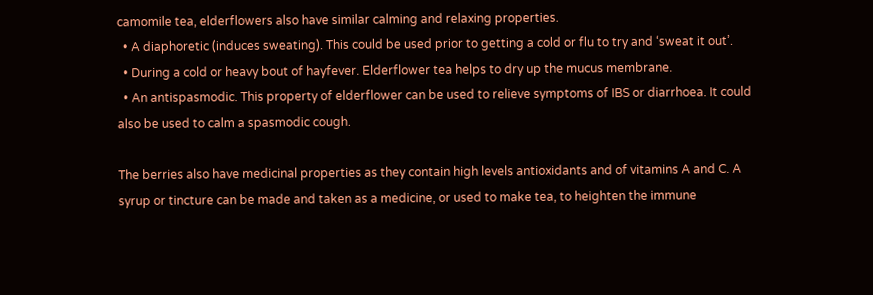camomile tea, elderflowers also have similar calming and relaxing properties.
  • A diaphoretic (induces sweating). This could be used prior to getting a cold or flu to try and ‘sweat it out’.
  • During a cold or heavy bout of hayfever. Elderflower tea helps to dry up the mucus membrane.
  • An antispasmodic. This property of elderflower can be used to relieve symptoms of IBS or diarrhoea. It could also be used to calm a spasmodic cough.

The berries also have medicinal properties as they contain high levels antioxidants and of vitamins A and C. A syrup or tincture can be made and taken as a medicine, or used to make tea, to heighten the immune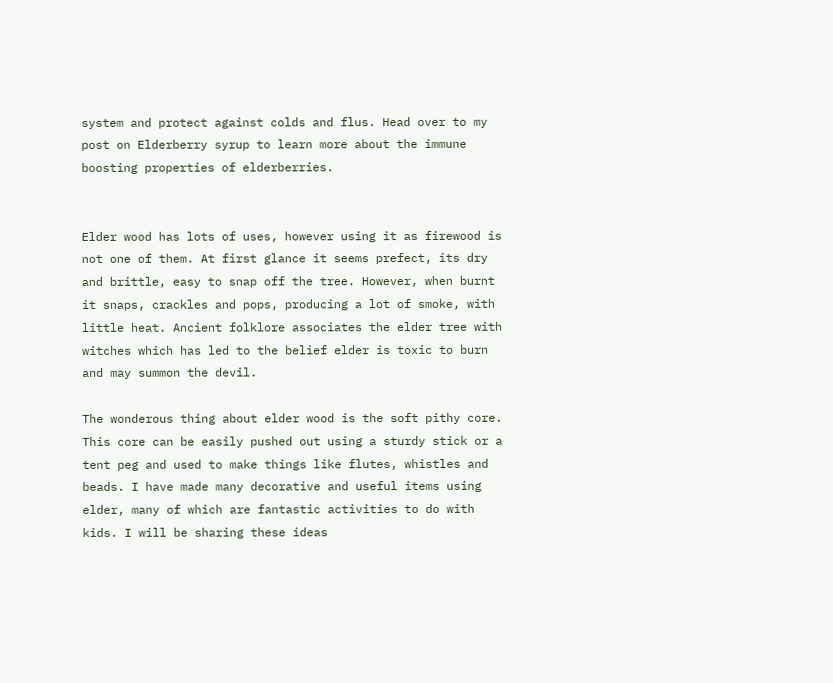system and protect against colds and flus. Head over to my post on Elderberry syrup to learn more about the immune boosting properties of elderberries.


Elder wood has lots of uses, however using it as firewood is not one of them. At first glance it seems prefect, its dry and brittle, easy to snap off the tree. However, when burnt it snaps, crackles and pops, producing a lot of smoke, with little heat. Ancient folklore associates the elder tree with witches which has led to the belief elder is toxic to burn and may summon the devil.

The wonderous thing about elder wood is the soft pithy core. This core can be easily pushed out using a sturdy stick or a tent peg and used to make things like flutes, whistles and beads. I have made many decorative and useful items using elder, many of which are fantastic activities to do with kids. I will be sharing these ideas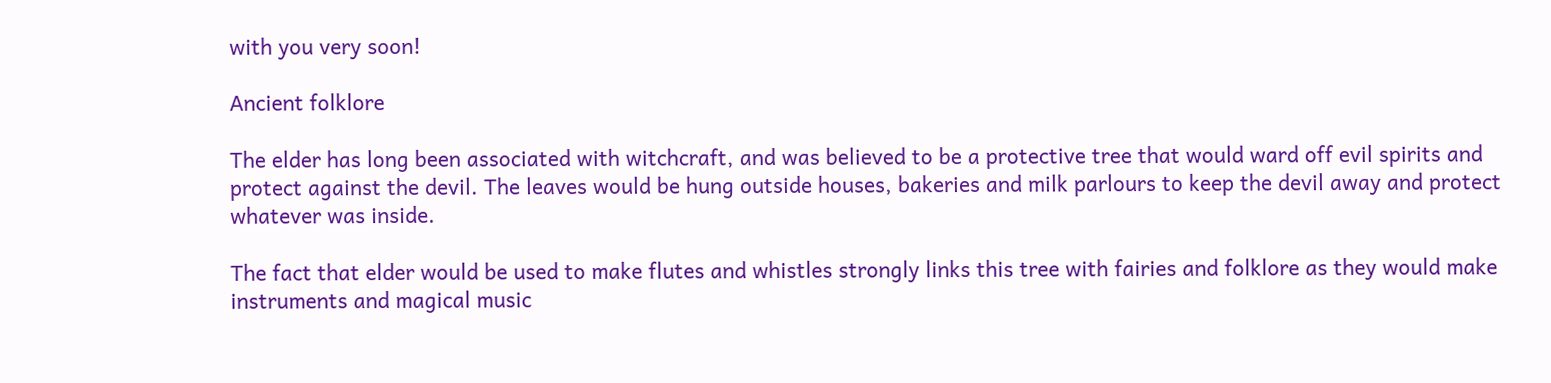with you very soon!

Ancient folklore

The elder has long been associated with witchcraft, and was believed to be a protective tree that would ward off evil spirits and protect against the devil. The leaves would be hung outside houses, bakeries and milk parlours to keep the devil away and protect whatever was inside.

The fact that elder would be used to make flutes and whistles strongly links this tree with fairies and folklore as they would make instruments and magical music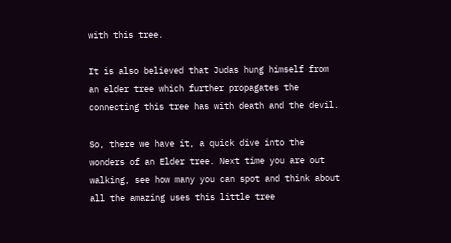with this tree.

It is also believed that Judas hung himself from an elder tree which further propagates the connecting this tree has with death and the devil.

So, there we have it, a quick dive into the wonders of an Elder tree. Next time you are out walking, see how many you can spot and think about all the amazing uses this little tree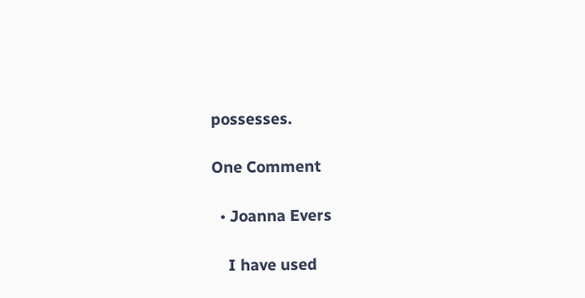possesses.

One Comment

  • Joanna Evers

    I have used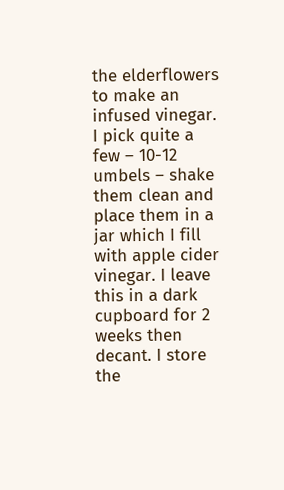the elderflowers to make an infused vinegar. I pick quite a few – 10-12 umbels – shake them clean and place them in a jar which I fill with apple cider vinegar. I leave this in a dark cupboard for 2 weeks then decant. I store the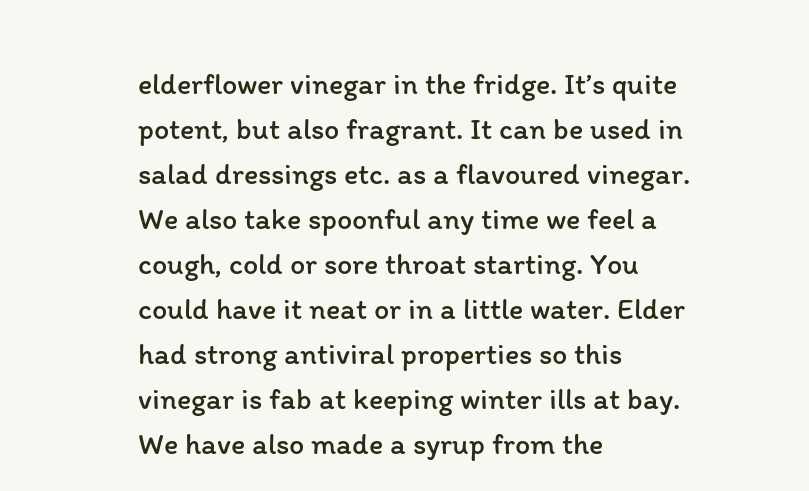elderflower vinegar in the fridge. It’s quite potent, but also fragrant. It can be used in salad dressings etc. as a flavoured vinegar. We also take spoonful any time we feel a cough, cold or sore throat starting. You could have it neat or in a little water. Elder had strong antiviral properties so this vinegar is fab at keeping winter ills at bay. We have also made a syrup from the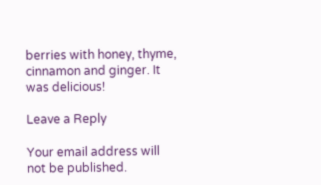berries with honey, thyme, cinnamon and ginger. It was delicious!

Leave a Reply

Your email address will not be published.